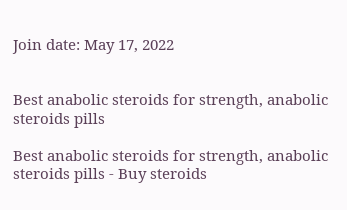Join date: May 17, 2022


Best anabolic steroids for strength, anabolic steroids pills

Best anabolic steroids for strength, anabolic steroids pills - Buy steroids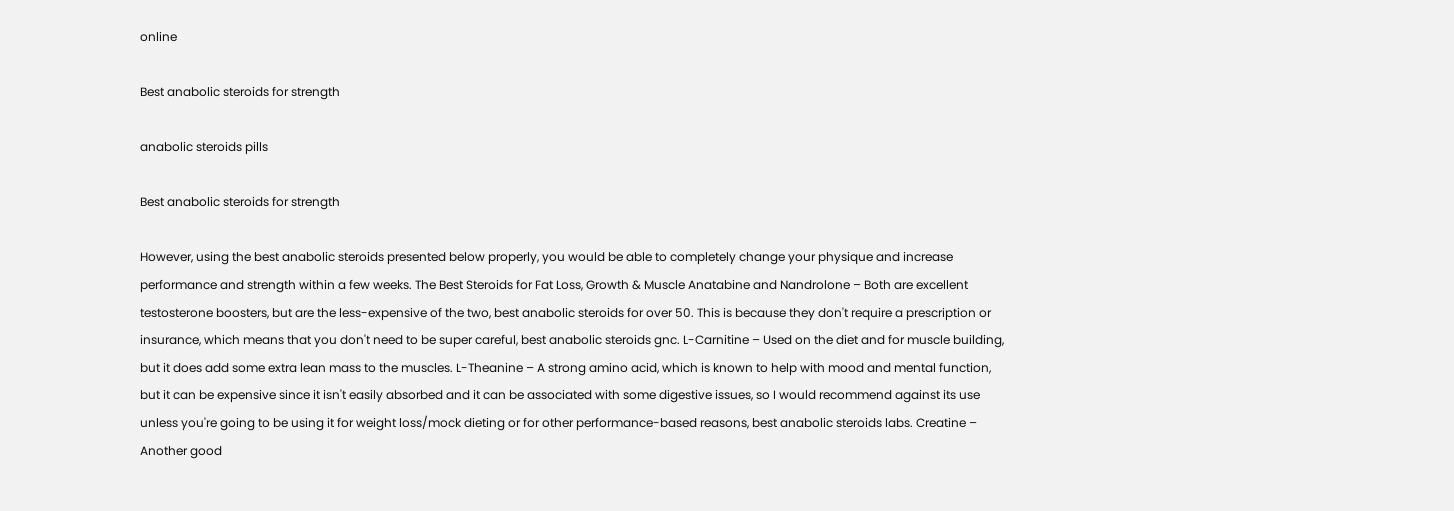online

Best anabolic steroids for strength

anabolic steroids pills

Best anabolic steroids for strength

However, using the best anabolic steroids presented below properly, you would be able to completely change your physique and increase performance and strength within a few weeks. The Best Steroids for Fat Loss, Growth & Muscle Anatabine and Nandrolone – Both are excellent testosterone boosters, but are the less-expensive of the two, best anabolic steroids for over 50. This is because they don't require a prescription or insurance, which means that you don't need to be super careful, best anabolic steroids gnc. L-Carnitine – Used on the diet and for muscle building, but it does add some extra lean mass to the muscles. L-Theanine – A strong amino acid, which is known to help with mood and mental function, but it can be expensive since it isn't easily absorbed and it can be associated with some digestive issues, so I would recommend against its use unless you're going to be using it for weight loss/mock dieting or for other performance-based reasons, best anabolic steroids labs. Creatine – Another good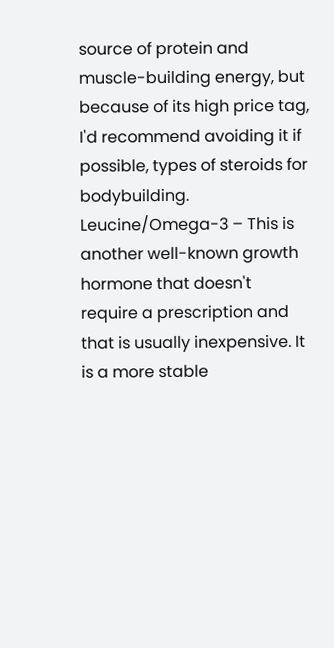source of protein and muscle-building energy, but because of its high price tag, I'd recommend avoiding it if possible, types of steroids for bodybuilding. Leucine/Omega-3 – This is another well-known growth hormone that doesn't require a prescription and that is usually inexpensive. It is a more stable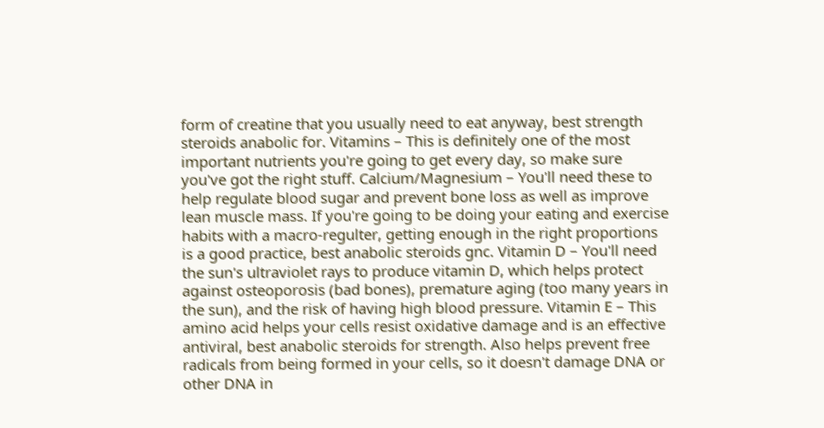form of creatine that you usually need to eat anyway, best strength steroids anabolic for. Vitamins – This is definitely one of the most important nutrients you're going to get every day, so make sure you've got the right stuff. Calcium/Magnesium – You'll need these to help regulate blood sugar and prevent bone loss as well as improve lean muscle mass. If you're going to be doing your eating and exercise habits with a macro-regulter, getting enough in the right proportions is a good practice, best anabolic steroids gnc. Vitamin D – You'll need the sun's ultraviolet rays to produce vitamin D, which helps protect against osteoporosis (bad bones), premature aging (too many years in the sun), and the risk of having high blood pressure. Vitamin E – This amino acid helps your cells resist oxidative damage and is an effective antiviral, best anabolic steroids for strength. Also helps prevent free radicals from being formed in your cells, so it doesn't damage DNA or other DNA in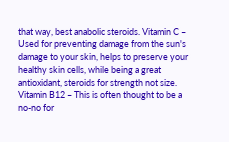that way, best anabolic steroids. Vitamin C – Used for preventing damage from the sun's damage to your skin, helps to preserve your healthy skin cells, while being a great antioxidant, steroids for strength not size. Vitamin B12 – This is often thought to be a no-no for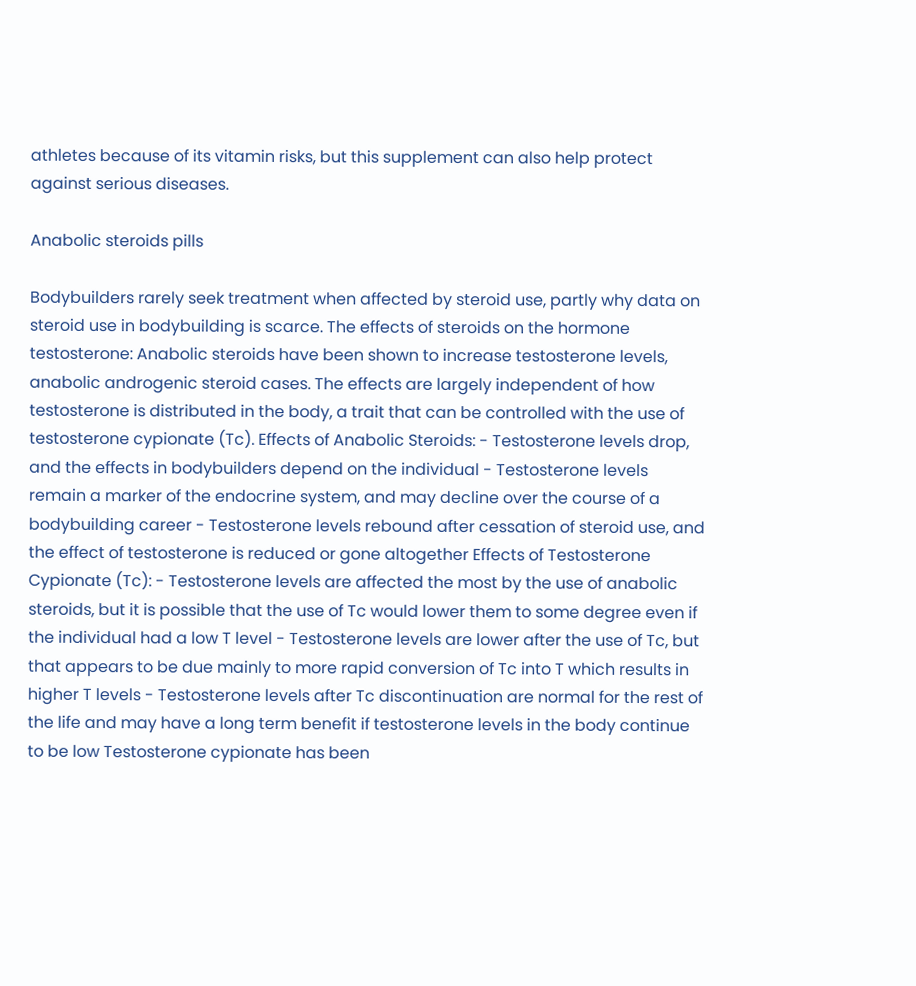athletes because of its vitamin risks, but this supplement can also help protect against serious diseases.

Anabolic steroids pills

Bodybuilders rarely seek treatment when affected by steroid use, partly why data on steroid use in bodybuilding is scarce. The effects of steroids on the hormone testosterone: Anabolic steroids have been shown to increase testosterone levels, anabolic androgenic steroid cases. The effects are largely independent of how testosterone is distributed in the body, a trait that can be controlled with the use of testosterone cypionate (Tc). Effects of Anabolic Steroids: - Testosterone levels drop, and the effects in bodybuilders depend on the individual - Testosterone levels remain a marker of the endocrine system, and may decline over the course of a bodybuilding career - Testosterone levels rebound after cessation of steroid use, and the effect of testosterone is reduced or gone altogether Effects of Testosterone Cypionate (Tc): - Testosterone levels are affected the most by the use of anabolic steroids, but it is possible that the use of Tc would lower them to some degree even if the individual had a low T level - Testosterone levels are lower after the use of Tc, but that appears to be due mainly to more rapid conversion of Tc into T which results in higher T levels - Testosterone levels after Tc discontinuation are normal for the rest of the life and may have a long term benefit if testosterone levels in the body continue to be low Testosterone cypionate has been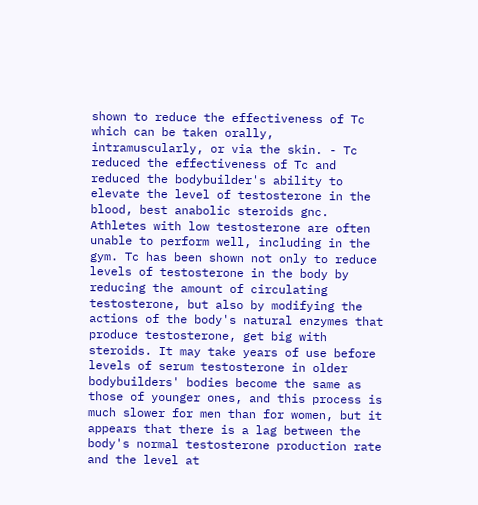shown to reduce the effectiveness of Tc which can be taken orally, intramuscularly, or via the skin. - Tc reduced the effectiveness of Tc and reduced the bodybuilder's ability to elevate the level of testosterone in the blood, best anabolic steroids gnc. Athletes with low testosterone are often unable to perform well, including in the gym. Tc has been shown not only to reduce levels of testosterone in the body by reducing the amount of circulating testosterone, but also by modifying the actions of the body's natural enzymes that produce testosterone, get big with steroids. It may take years of use before levels of serum testosterone in older bodybuilders' bodies become the same as those of younger ones, and this process is much slower for men than for women, but it appears that there is a lag between the body's normal testosterone production rate and the level at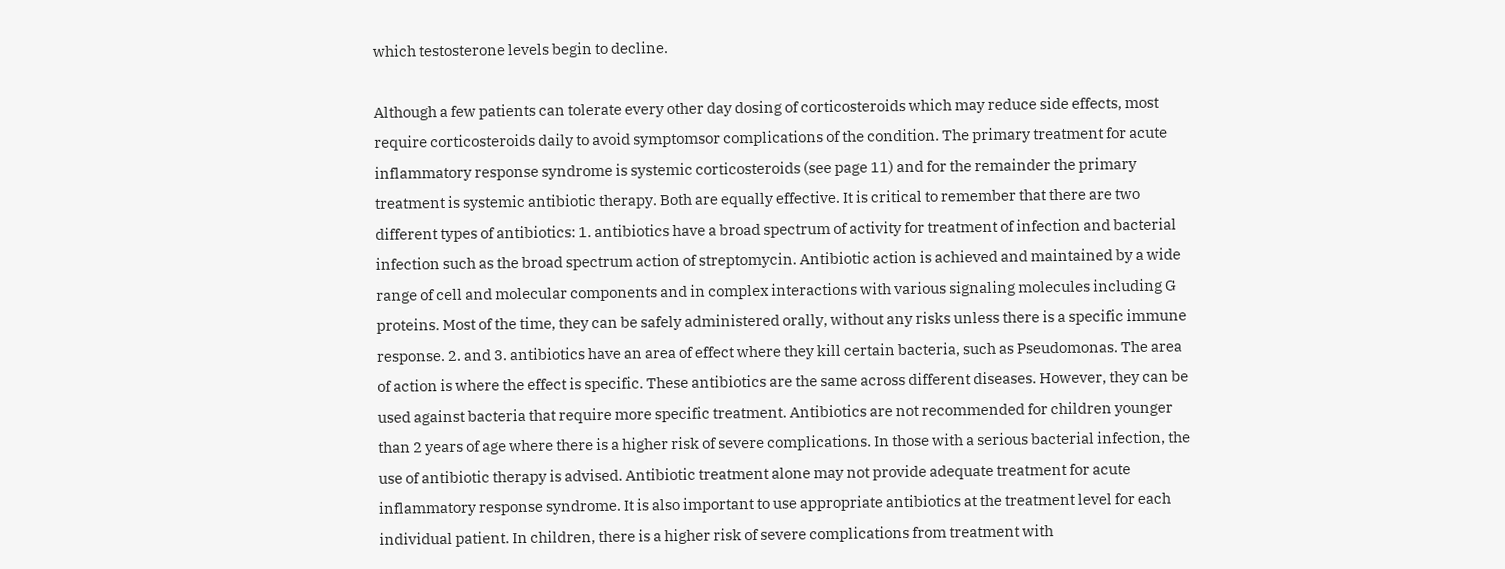which testosterone levels begin to decline.

Although a few patients can tolerate every other day dosing of corticosteroids which may reduce side effects, most require corticosteroids daily to avoid symptomsor complications of the condition. The primary treatment for acute inflammatory response syndrome is systemic corticosteroids (see page 11) and for the remainder the primary treatment is systemic antibiotic therapy. Both are equally effective. It is critical to remember that there are two different types of antibiotics: 1. antibiotics have a broad spectrum of activity for treatment of infection and bacterial infection such as the broad spectrum action of streptomycin. Antibiotic action is achieved and maintained by a wide range of cell and molecular components and in complex interactions with various signaling molecules including G proteins. Most of the time, they can be safely administered orally, without any risks unless there is a specific immune response. 2. and 3. antibiotics have an area of effect where they kill certain bacteria, such as Pseudomonas. The area of action is where the effect is specific. These antibiotics are the same across different diseases. However, they can be used against bacteria that require more specific treatment. Antibiotics are not recommended for children younger than 2 years of age where there is a higher risk of severe complications. In those with a serious bacterial infection, the use of antibiotic therapy is advised. Antibiotic treatment alone may not provide adequate treatment for acute inflammatory response syndrome. It is also important to use appropriate antibiotics at the treatment level for each individual patient. In children, there is a higher risk of severe complications from treatment with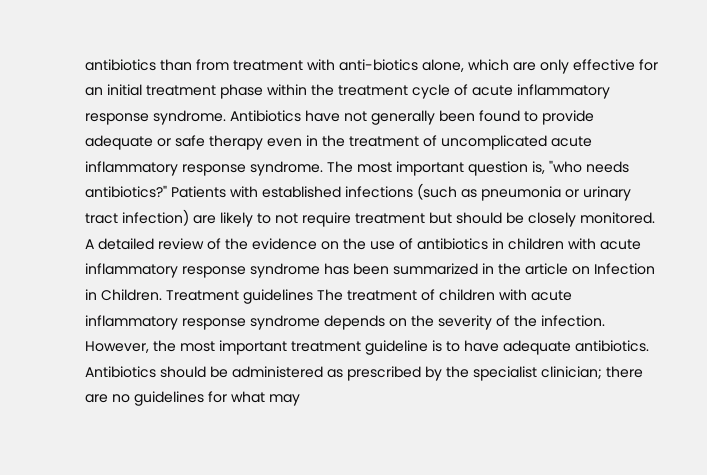antibiotics than from treatment with anti-biotics alone, which are only effective for an initial treatment phase within the treatment cycle of acute inflammatory response syndrome. Antibiotics have not generally been found to provide adequate or safe therapy even in the treatment of uncomplicated acute inflammatory response syndrome. The most important question is, "who needs antibiotics?" Patients with established infections (such as pneumonia or urinary tract infection) are likely to not require treatment but should be closely monitored. A detailed review of the evidence on the use of antibiotics in children with acute inflammatory response syndrome has been summarized in the article on Infection in Children. Treatment guidelines The treatment of children with acute inflammatory response syndrome depends on the severity of the infection. However, the most important treatment guideline is to have adequate antibiotics. Antibiotics should be administered as prescribed by the specialist clinician; there are no guidelines for what may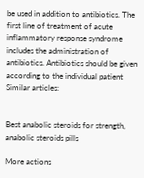be used in addition to antibiotics. The first line of treatment of acute inflammatory response syndrome includes the administration of antibiotics. Antibiotics should be given according to the individual patient Similar articles:


Best anabolic steroids for strength, anabolic steroids pills

More actions